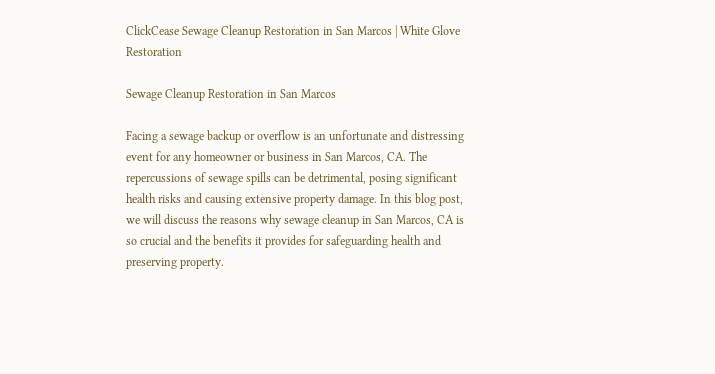ClickCease Sewage Cleanup Restoration in San Marcos | White Glove Restoration

Sewage Cleanup Restoration in San Marcos

Facing a sewage backup or overflow is an unfortunate and distressing event for any homeowner or business in San Marcos, CA. The repercussions of sewage spills can be detrimental, posing significant health risks and causing extensive property damage. In this blog post, we will discuss the reasons why sewage cleanup in San Marcos, CA is so crucial and the benefits it provides for safeguarding health and preserving property.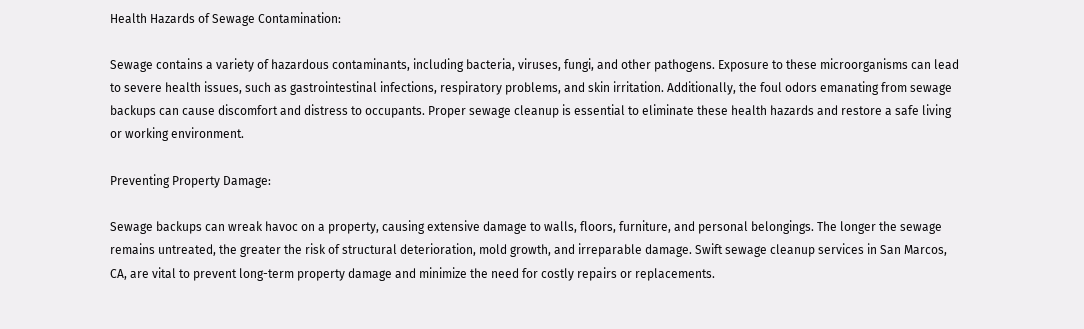Health Hazards of Sewage Contamination:

Sewage contains a variety of hazardous contaminants, including bacteria, viruses, fungi, and other pathogens. Exposure to these microorganisms can lead to severe health issues, such as gastrointestinal infections, respiratory problems, and skin irritation. Additionally, the foul odors emanating from sewage backups can cause discomfort and distress to occupants. Proper sewage cleanup is essential to eliminate these health hazards and restore a safe living or working environment.

Preventing Property Damage:

Sewage backups can wreak havoc on a property, causing extensive damage to walls, floors, furniture, and personal belongings. The longer the sewage remains untreated, the greater the risk of structural deterioration, mold growth, and irreparable damage. Swift sewage cleanup services in San Marcos, CA, are vital to prevent long-term property damage and minimize the need for costly repairs or replacements.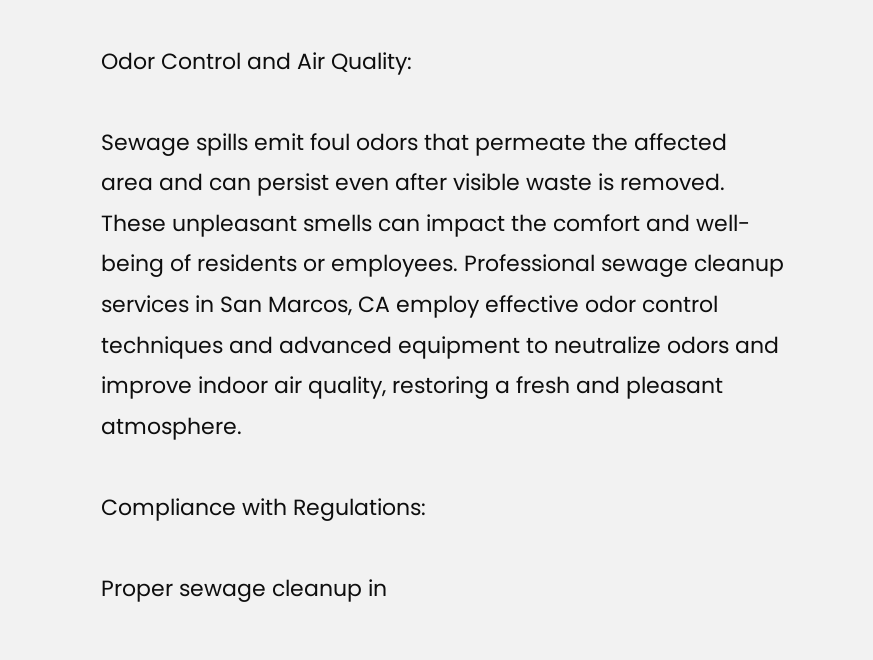Odor Control and Air Quality:

Sewage spills emit foul odors that permeate the affected area and can persist even after visible waste is removed. These unpleasant smells can impact the comfort and well-being of residents or employees. Professional sewage cleanup services in San Marcos, CA employ effective odor control techniques and advanced equipment to neutralize odors and improve indoor air quality, restoring a fresh and pleasant atmosphere.

Compliance with Regulations:

Proper sewage cleanup in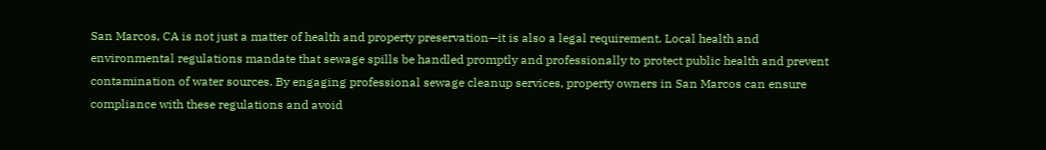San Marcos, CA is not just a matter of health and property preservation—it is also a legal requirement. Local health and environmental regulations mandate that sewage spills be handled promptly and professionally to protect public health and prevent contamination of water sources. By engaging professional sewage cleanup services, property owners in San Marcos can ensure compliance with these regulations and avoid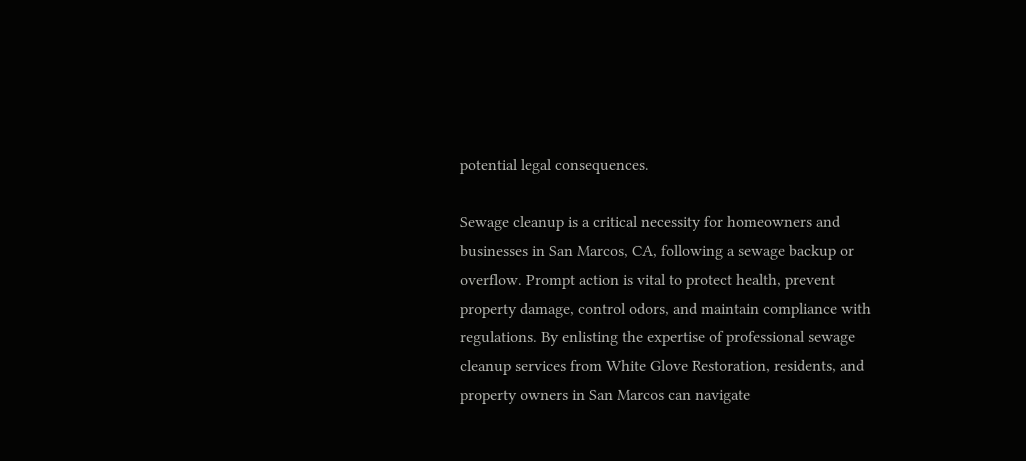potential legal consequences.

Sewage cleanup is a critical necessity for homeowners and businesses in San Marcos, CA, following a sewage backup or overflow. Prompt action is vital to protect health, prevent property damage, control odors, and maintain compliance with regulations. By enlisting the expertise of professional sewage cleanup services from White Glove Restoration, residents, and property owners in San Marcos can navigate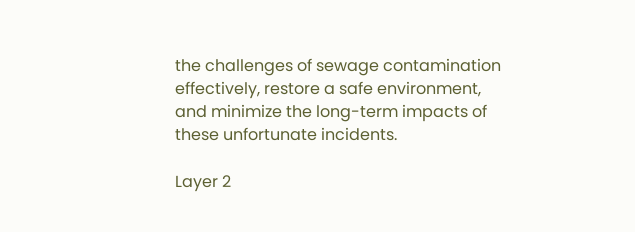the challenges of sewage contamination effectively, restore a safe environment, and minimize the long-term impacts of these unfortunate incidents.

Layer 2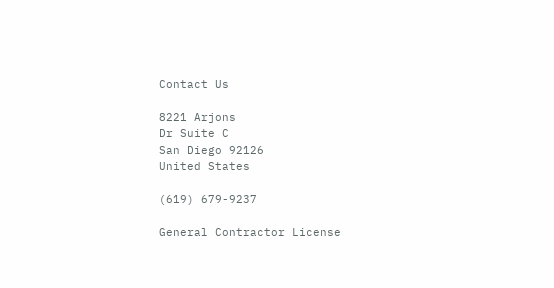Contact Us

8221 Arjons
Dr Suite C
San Diego 92126
United States

(619) 679-9237

General Contractor License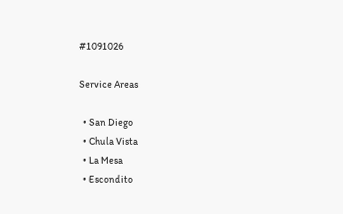#1091026

Service Areas

  • San Diego
  • Chula Vista
  • La Mesa
  • Escondito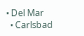• Del Mar
  • Carlsbad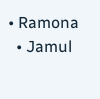• Ramona
  • Jamul